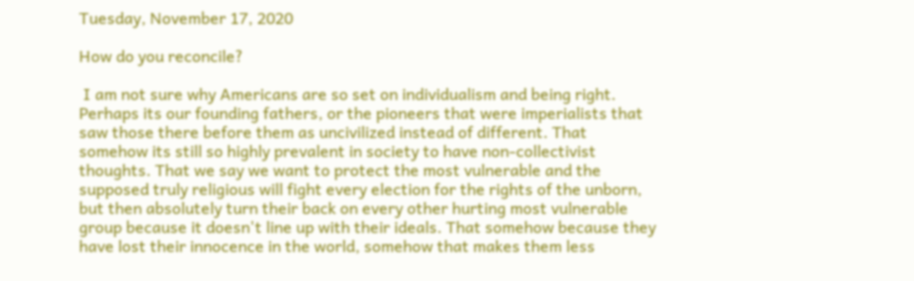Tuesday, November 17, 2020

How do you reconcile?

 I am not sure why Americans are so set on individualism and being right. Perhaps its our founding fathers, or the pioneers that were imperialists that saw those there before them as uncivilized instead of different. That somehow its still so highly prevalent in society to have non-collectivist thoughts. That we say we want to protect the most vulnerable and the supposed truly religious will fight every election for the rights of the unborn, but then absolutely turn their back on every other hurting most vulnerable group because it doesn't line up with their ideals. That somehow because they have lost their innocence in the world, somehow that makes them less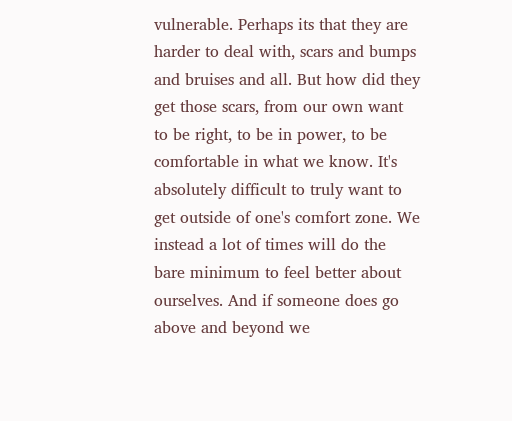vulnerable. Perhaps its that they are harder to deal with, scars and bumps and bruises and all. But how did they get those scars, from our own want to be right, to be in power, to be comfortable in what we know. It's absolutely difficult to truly want to get outside of one's comfort zone. We instead a lot of times will do the bare minimum to feel better about ourselves. And if someone does go above and beyond we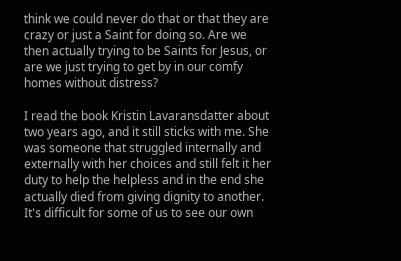think we could never do that or that they are crazy or just a Saint for doing so. Are we then actually trying to be Saints for Jesus, or are we just trying to get by in our comfy homes without distress?

I read the book Kristin Lavaransdatter about two years ago, and it still sticks with me. She was someone that struggled internally and externally with her choices and still felt it her duty to help the helpless and in the end she actually died from giving dignity to another. It's difficult for some of us to see our own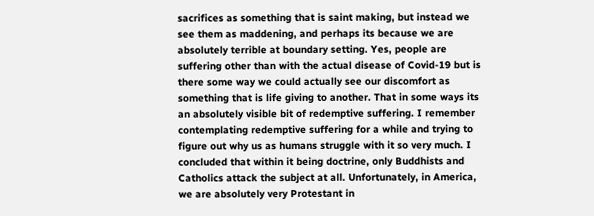sacrifices as something that is saint making, but instead we see them as maddening, and perhaps its because we are absolutely terrible at boundary setting. Yes, people are suffering other than with the actual disease of Covid-19 but is there some way we could actually see our discomfort as something that is life giving to another. That in some ways its an absolutely visible bit of redemptive suffering. I remember contemplating redemptive suffering for a while and trying to figure out why us as humans struggle with it so very much. I concluded that within it being doctrine, only Buddhists and Catholics attack the subject at all. Unfortunately, in America, we are absolutely very Protestant in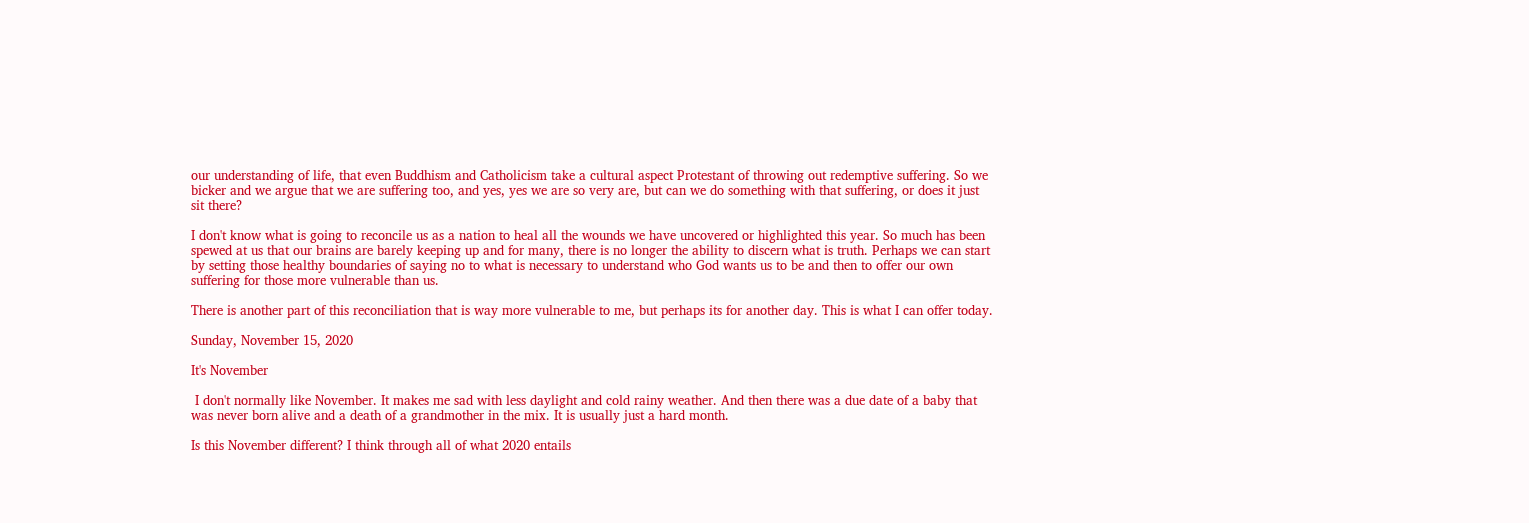our understanding of life, that even Buddhism and Catholicism take a cultural aspect Protestant of throwing out redemptive suffering. So we bicker and we argue that we are suffering too, and yes, yes we are so very are, but can we do something with that suffering, or does it just sit there?

I don't know what is going to reconcile us as a nation to heal all the wounds we have uncovered or highlighted this year. So much has been spewed at us that our brains are barely keeping up and for many, there is no longer the ability to discern what is truth. Perhaps we can start by setting those healthy boundaries of saying no to what is necessary to understand who God wants us to be and then to offer our own suffering for those more vulnerable than us.

There is another part of this reconciliation that is way more vulnerable to me, but perhaps its for another day. This is what I can offer today.

Sunday, November 15, 2020

It's November

 I don't normally like November. It makes me sad with less daylight and cold rainy weather. And then there was a due date of a baby that was never born alive and a death of a grandmother in the mix. It is usually just a hard month.

Is this November different? I think through all of what 2020 entails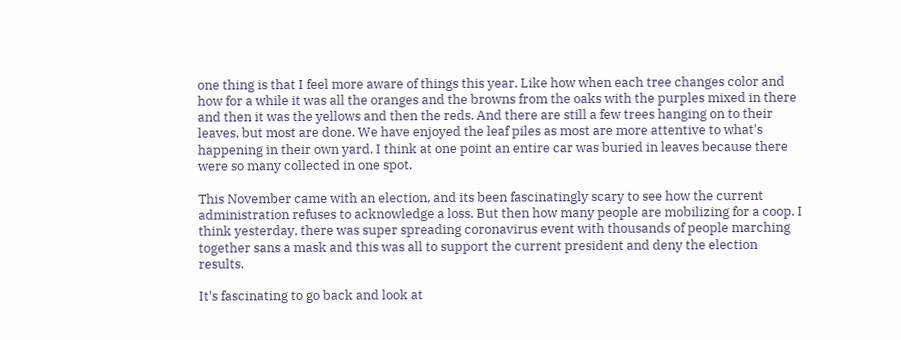one thing is that I feel more aware of things this year. Like how when each tree changes color and how for a while it was all the oranges and the browns from the oaks with the purples mixed in there and then it was the yellows and then the reds. And there are still a few trees hanging on to their leaves, but most are done. We have enjoyed the leaf piles as most are more attentive to what's happening in their own yard. I think at one point an entire car was buried in leaves because there were so many collected in one spot.

This November came with an election, and its been fascinatingly scary to see how the current administration refuses to acknowledge a loss. But then how many people are mobilizing for a coop. I think yesterday, there was super spreading coronavirus event with thousands of people marching together sans a mask and this was all to support the current president and deny the election results.

It's fascinating to go back and look at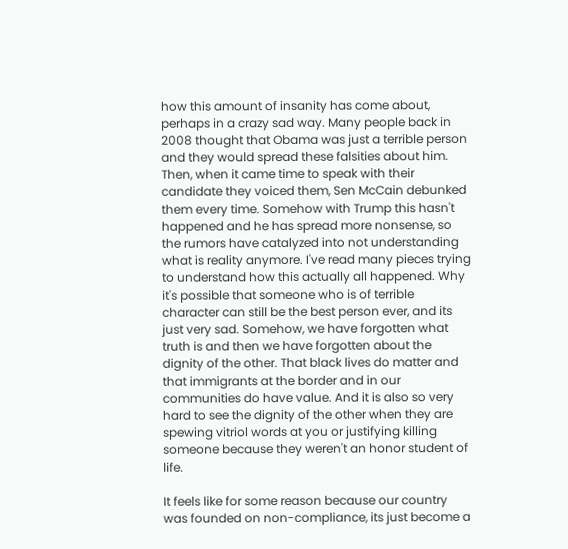how this amount of insanity has come about, perhaps in a crazy sad way. Many people back in 2008 thought that Obama was just a terrible person and they would spread these falsities about him. Then, when it came time to speak with their candidate they voiced them, Sen McCain debunked them every time. Somehow with Trump this hasn't happened and he has spread more nonsense, so the rumors have catalyzed into not understanding what is reality anymore. I've read many pieces trying to understand how this actually all happened. Why it's possible that someone who is of terrible character can still be the best person ever, and its just very sad. Somehow, we have forgotten what truth is and then we have forgotten about the dignity of the other. That black lives do matter and that immigrants at the border and in our communities do have value. And it is also so very hard to see the dignity of the other when they are spewing vitriol words at you or justifying killing someone because they weren't an honor student of life.

It feels like for some reason because our country was founded on non-compliance, its just become a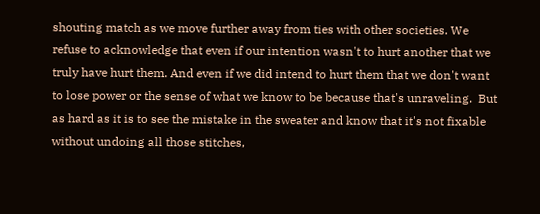shouting match as we move further away from ties with other societies. We refuse to acknowledge that even if our intention wasn't to hurt another that we truly have hurt them. And even if we did intend to hurt them that we don't want to lose power or the sense of what we know to be because that's unraveling.  But as hard as it is to see the mistake in the sweater and know that it's not fixable without undoing all those stitches,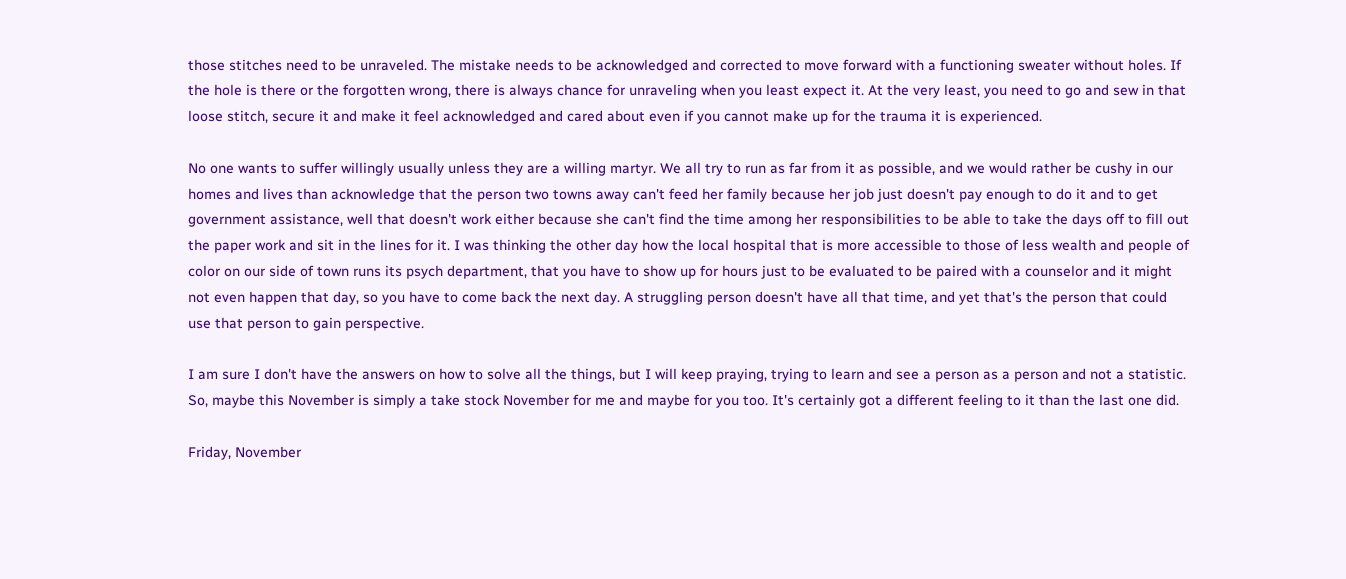those stitches need to be unraveled. The mistake needs to be acknowledged and corrected to move forward with a functioning sweater without holes. If the hole is there or the forgotten wrong, there is always chance for unraveling when you least expect it. At the very least, you need to go and sew in that loose stitch, secure it and make it feel acknowledged and cared about even if you cannot make up for the trauma it is experienced.

No one wants to suffer willingly usually unless they are a willing martyr. We all try to run as far from it as possible, and we would rather be cushy in our homes and lives than acknowledge that the person two towns away can't feed her family because her job just doesn't pay enough to do it and to get government assistance, well that doesn't work either because she can't find the time among her responsibilities to be able to take the days off to fill out the paper work and sit in the lines for it. I was thinking the other day how the local hospital that is more accessible to those of less wealth and people of color on our side of town runs its psych department, that you have to show up for hours just to be evaluated to be paired with a counselor and it might not even happen that day, so you have to come back the next day. A struggling person doesn't have all that time, and yet that's the person that could use that person to gain perspective.

I am sure I don't have the answers on how to solve all the things, but I will keep praying, trying to learn and see a person as a person and not a statistic. So, maybe this November is simply a take stock November for me and maybe for you too. It's certainly got a different feeling to it than the last one did.

Friday, November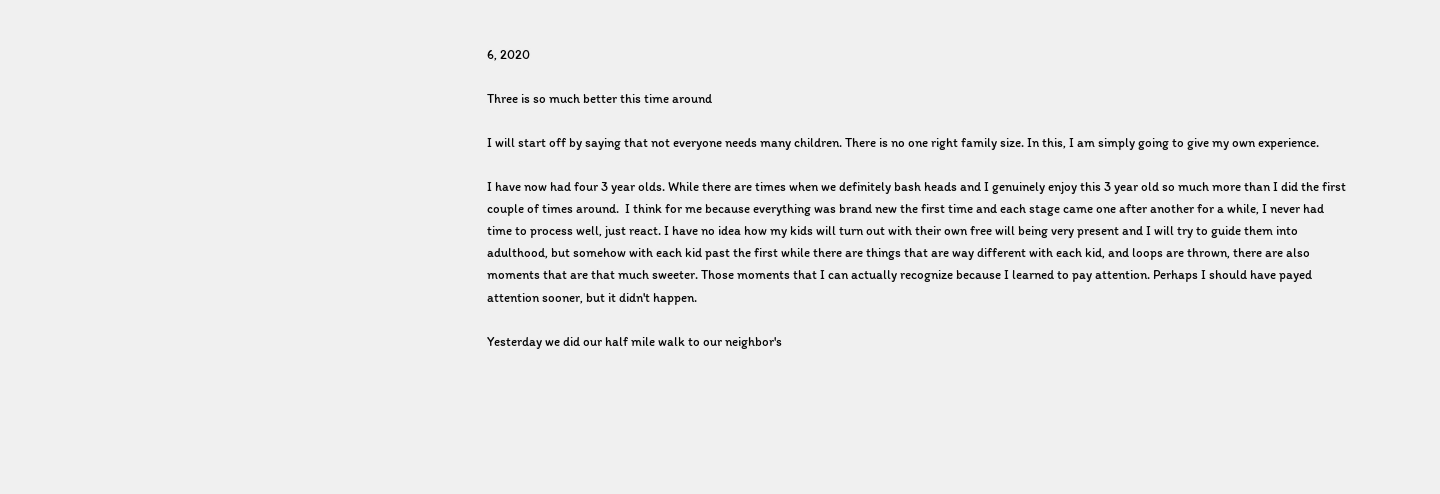6, 2020

Three is so much better this time around

I will start off by saying that not everyone needs many children. There is no one right family size. In this, I am simply going to give my own experience.

I have now had four 3 year olds. While there are times when we definitely bash heads and I genuinely enjoy this 3 year old so much more than I did the first couple of times around.  I think for me because everything was brand new the first time and each stage came one after another for a while, I never had time to process well, just react. I have no idea how my kids will turn out with their own free will being very present and I will try to guide them into adulthood, but somehow with each kid past the first while there are things that are way different with each kid, and loops are thrown, there are also moments that are that much sweeter. Those moments that I can actually recognize because I learned to pay attention. Perhaps I should have payed attention sooner, but it didn't happen.

Yesterday we did our half mile walk to our neighbor's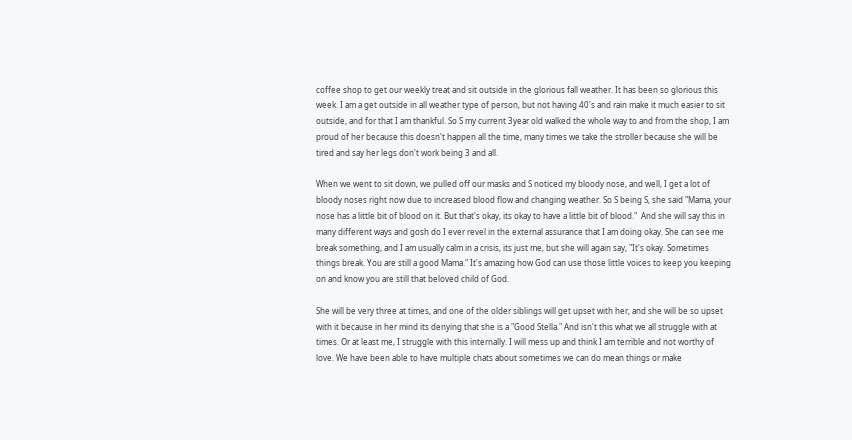coffee shop to get our weekly treat and sit outside in the glorious fall weather. It has been so glorious this week. I am a get outside in all weather type of person, but not having 40's and rain make it much easier to sit outside, and for that I am thankful. So S my current 3year old walked the whole way to and from the shop, I am proud of her because this doesn't happen all the time, many times we take the stroller because she will be tired and say her legs don't work being 3 and all.

When we went to sit down, we pulled off our masks and S noticed my bloody nose, and well, I get a lot of bloody noses right now due to increased blood flow and changing weather. So S being S, she said "Mama, your nose has a little bit of blood on it. But that's okay, its okay to have a little bit of blood."  And she will say this in many different ways and gosh do I ever revel in the external assurance that I am doing okay. She can see me break something, and I am usually calm in a crisis, its just me, but she will again say, "It's okay. Sometimes things break. You are still a good Mama." It's amazing how God can use those little voices to keep you keeping on and know you are still that beloved child of God.

She will be very three at times, and one of the older siblings will get upset with her, and she will be so upset with it because in her mind its denying that she is a "Good Stella." And isn't this what we all struggle with at times. Or at least me, I struggle with this internally. I will mess up and think I am terrible and not worthy of love. We have been able to have multiple chats about sometimes we can do mean things or make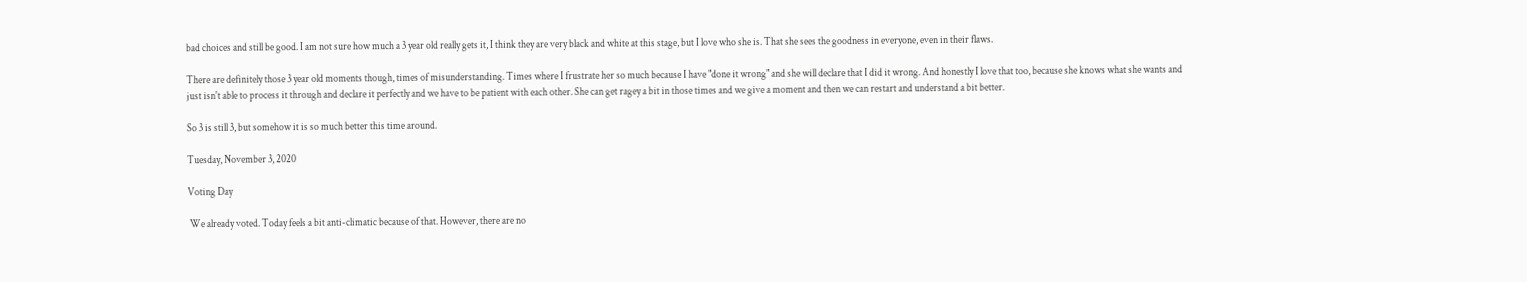bad choices and still be good. I am not sure how much a 3 year old really gets it, I think they are very black and white at this stage, but I love who she is. That she sees the goodness in everyone, even in their flaws.

There are definitely those 3 year old moments though, times of misunderstanding. Times where I frustrate her so much because I have "done it wrong" and she will declare that I did it wrong. And honestly I love that too, because she knows what she wants and just isn't able to process it through and declare it perfectly and we have to be patient with each other. She can get ragey a bit in those times and we give a moment and then we can restart and understand a bit better.

So 3 is still 3, but somehow it is so much better this time around.

Tuesday, November 3, 2020

Voting Day

 We already voted. Today feels a bit anti-climatic because of that. However, there are no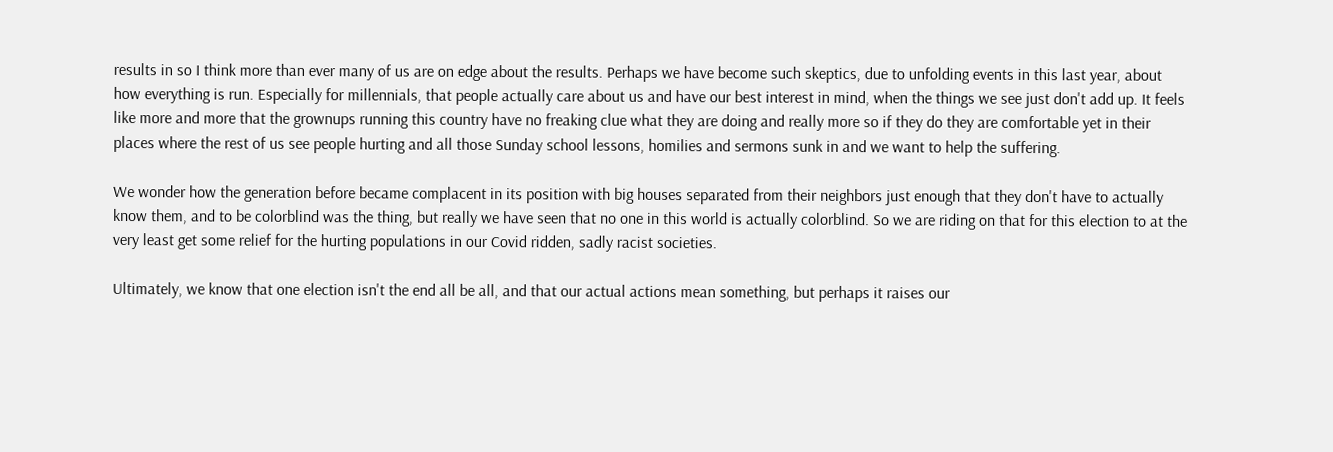results in so I think more than ever many of us are on edge about the results. Perhaps we have become such skeptics, due to unfolding events in this last year, about how everything is run. Especially for millennials, that people actually care about us and have our best interest in mind, when the things we see just don't add up. It feels like more and more that the grownups running this country have no freaking clue what they are doing and really more so if they do they are comfortable yet in their places where the rest of us see people hurting and all those Sunday school lessons, homilies and sermons sunk in and we want to help the suffering.

We wonder how the generation before became complacent in its position with big houses separated from their neighbors just enough that they don't have to actually know them, and to be colorblind was the thing, but really we have seen that no one in this world is actually colorblind. So we are riding on that for this election to at the very least get some relief for the hurting populations in our Covid ridden, sadly racist societies.

Ultimately, we know that one election isn't the end all be all, and that our actual actions mean something, but perhaps it raises our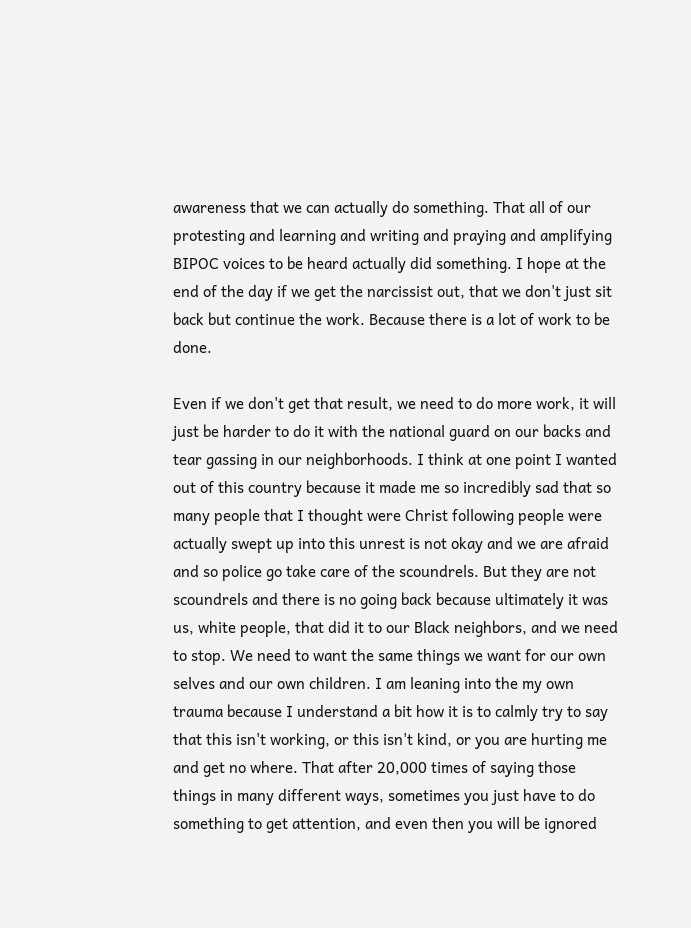awareness that we can actually do something. That all of our protesting and learning and writing and praying and amplifying BIPOC voices to be heard actually did something. I hope at the end of the day if we get the narcissist out, that we don't just sit back but continue the work. Because there is a lot of work to be done.

Even if we don't get that result, we need to do more work, it will just be harder to do it with the national guard on our backs and tear gassing in our neighborhoods. I think at one point I wanted out of this country because it made me so incredibly sad that so many people that I thought were Christ following people were actually swept up into this unrest is not okay and we are afraid and so police go take care of the scoundrels. But they are not scoundrels and there is no going back because ultimately it was us, white people, that did it to our Black neighbors, and we need to stop. We need to want the same things we want for our own selves and our own children. I am leaning into the my own trauma because I understand a bit how it is to calmly try to say that this isn't working, or this isn't kind, or you are hurting me and get no where. That after 20,000 times of saying those things in many different ways, sometimes you just have to do something to get attention, and even then you will be ignored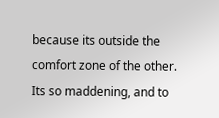because its outside the comfort zone of the other. Its so maddening, and to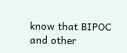know that BIPOC and other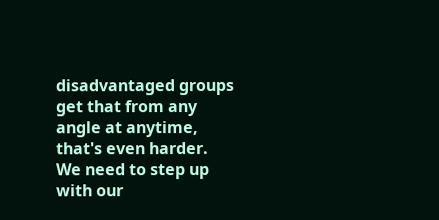disadvantaged groups get that from any angle at anytime, that's even harder. We need to step up with our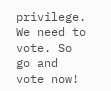privilege. We need to vote. So go and vote now!